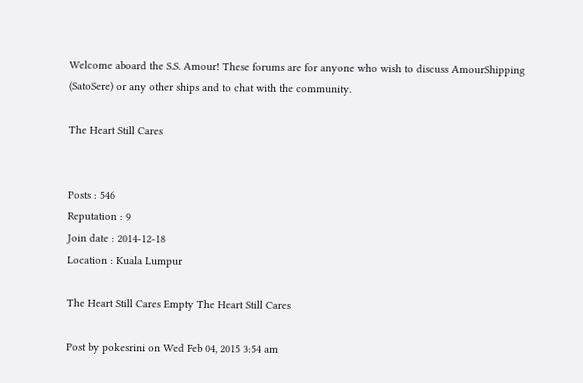Welcome aboard the S.S. Amour! These forums are for anyone who wish to discuss AmourShipping (SatoSere) or any other ships and to chat with the community.

The Heart Still Cares


Posts : 546
Reputation : 9
Join date : 2014-12-18
Location : Kuala Lumpur

The Heart Still Cares Empty The Heart Still Cares

Post by pokesrini on Wed Feb 04, 2015 3:54 am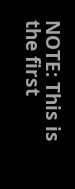NOTE: This is the first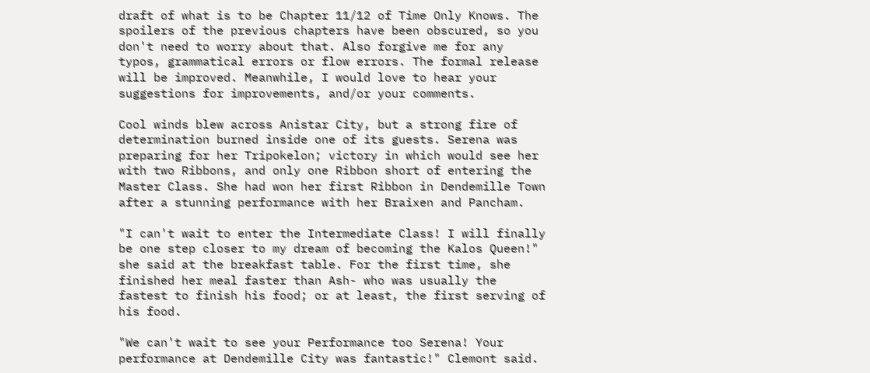draft of what is to be Chapter 11/12 of Time Only Knows. The spoilers of the previous chapters have been obscured, so you don't need to worry about that. Also forgive me for any typos, grammatical errors or flow errors. The formal release will be improved. Meanwhile, I would love to hear your suggestions for improvements, and/or your comments.

Cool winds blew across Anistar City, but a strong fire of determination burned inside one of its guests. Serena was preparing for her Tripokelon; victory in which would see her with two Ribbons, and only one Ribbon short of entering the Master Class. She had won her first Ribbon in Dendemille Town after a stunning performance with her Braixen and Pancham.

"I can't wait to enter the Intermediate Class! I will finally be one step closer to my dream of becoming the Kalos Queen!" she said at the breakfast table. For the first time, she finished her meal faster than Ash- who was usually the fastest to finish his food; or at least, the first serving of his food.

"We can't wait to see your Performance too Serena! Your performance at Dendemille City was fantastic!" Clemont said.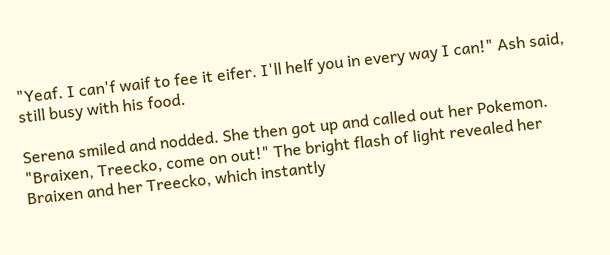"Yeaf. I can'f waif to fee it eifer. I'll helf you in every way I can!" Ash said, still busy with his food.

Serena smiled and nodded. She then got up and called out her Pokemon. "Braixen, Treecko, come on out!" The bright flash of light revealed her Braixen and her Treecko, which instantly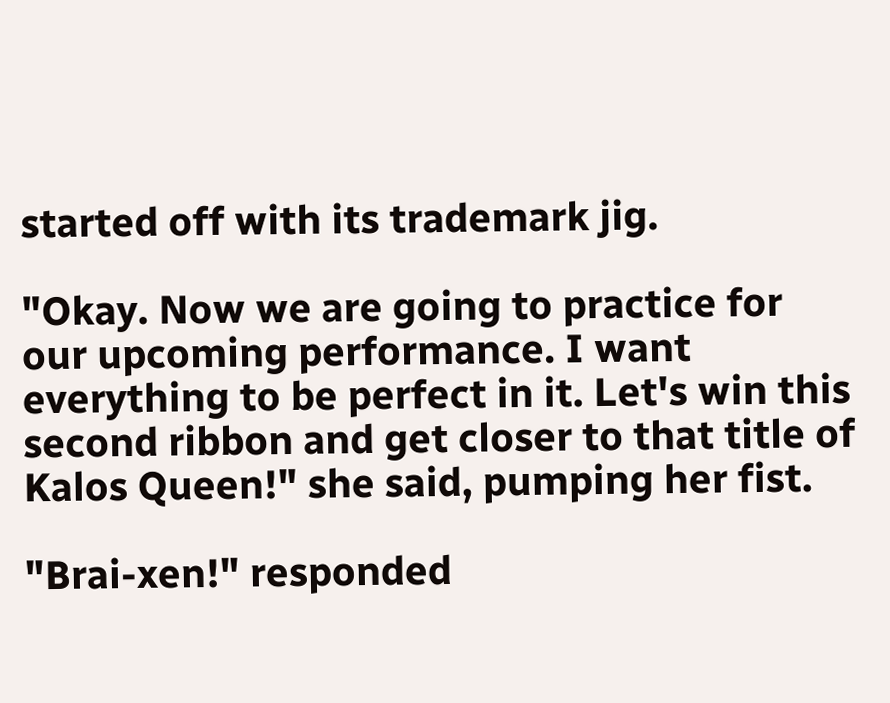started off with its trademark jig.

"Okay. Now we are going to practice for our upcoming performance. I want everything to be perfect in it. Let's win this second ribbon and get closer to that title of Kalos Queen!" she said, pumping her fist.

"Brai-xen!" responded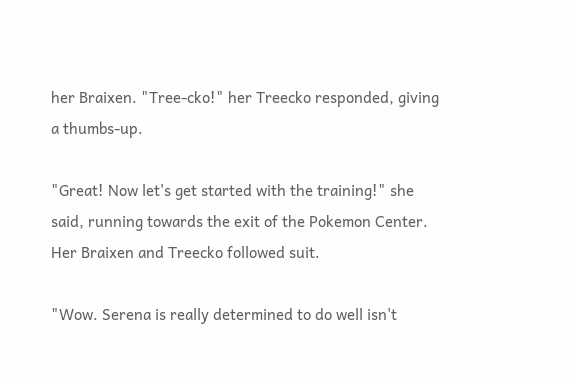her Braixen. "Tree-cko!" her Treecko responded, giving a thumbs-up.

"Great! Now let's get started with the training!" she said, running towards the exit of the Pokemon Center. Her Braixen and Treecko followed suit.

"Wow. Serena is really determined to do well isn't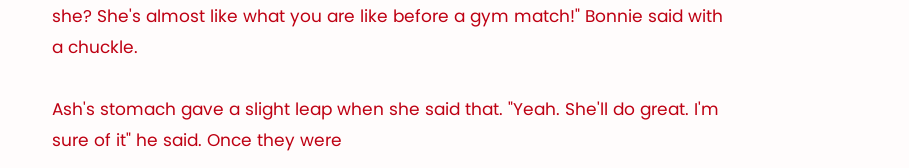she? She's almost like what you are like before a gym match!" Bonnie said with a chuckle.

Ash's stomach gave a slight leap when she said that. "Yeah. She'll do great. I'm sure of it" he said. Once they were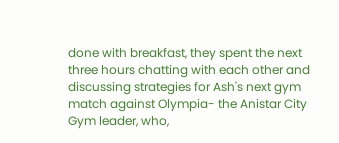done with breakfast, they spent the next three hours chatting with each other and discussing strategies for Ash's next gym match against Olympia- the Anistar City Gym leader, who,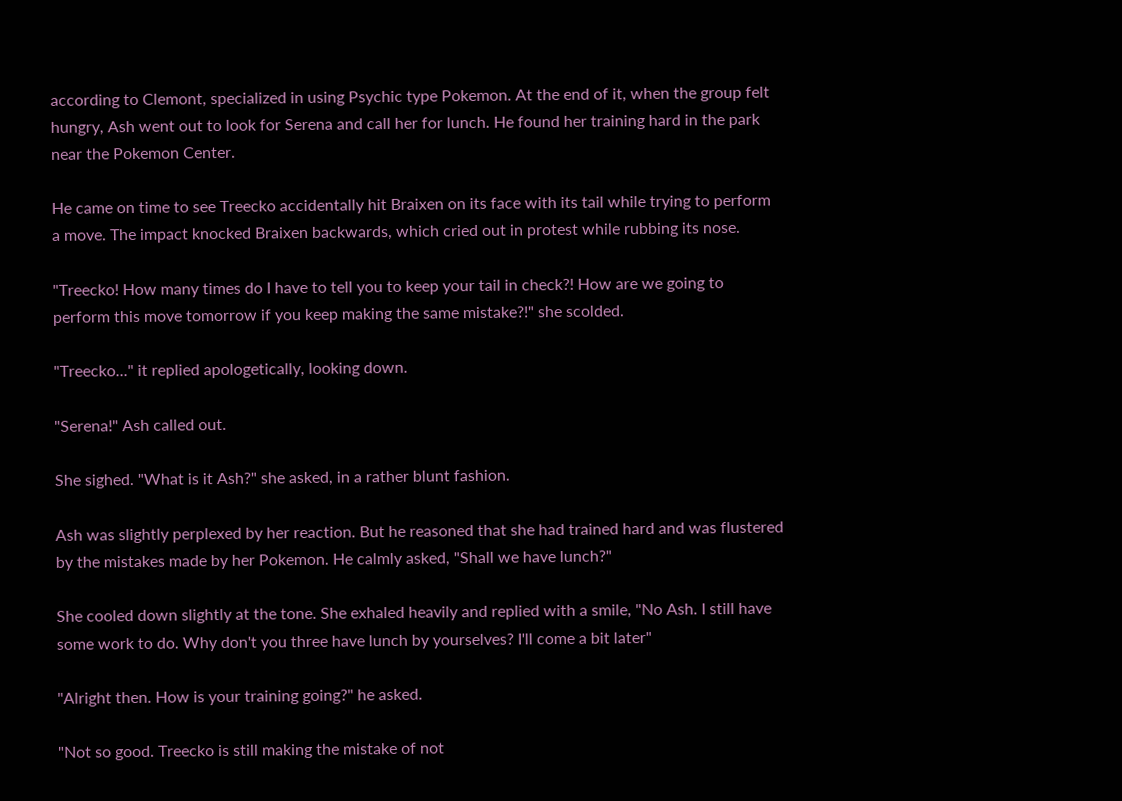according to Clemont, specialized in using Psychic type Pokemon. At the end of it, when the group felt hungry, Ash went out to look for Serena and call her for lunch. He found her training hard in the park near the Pokemon Center.

He came on time to see Treecko accidentally hit Braixen on its face with its tail while trying to perform a move. The impact knocked Braixen backwards, which cried out in protest while rubbing its nose.

"Treecko! How many times do I have to tell you to keep your tail in check?! How are we going to perform this move tomorrow if you keep making the same mistake?!" she scolded.

"Treecko..." it replied apologetically, looking down.

"Serena!" Ash called out.

She sighed. "What is it Ash?" she asked, in a rather blunt fashion.

Ash was slightly perplexed by her reaction. But he reasoned that she had trained hard and was flustered by the mistakes made by her Pokemon. He calmly asked, "Shall we have lunch?"

She cooled down slightly at the tone. She exhaled heavily and replied with a smile, "No Ash. I still have some work to do. Why don't you three have lunch by yourselves? I'll come a bit later"

"Alright then. How is your training going?" he asked.

"Not so good. Treecko is still making the mistake of not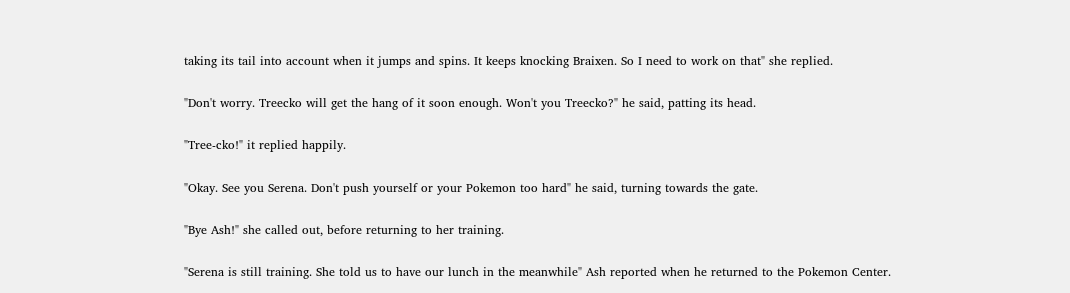taking its tail into account when it jumps and spins. It keeps knocking Braixen. So I need to work on that" she replied.

"Don't worry. Treecko will get the hang of it soon enough. Won't you Treecko?" he said, patting its head.

"Tree-cko!" it replied happily.

"Okay. See you Serena. Don't push yourself or your Pokemon too hard" he said, turning towards the gate.

"Bye Ash!" she called out, before returning to her training.

"Serena is still training. She told us to have our lunch in the meanwhile" Ash reported when he returned to the Pokemon Center.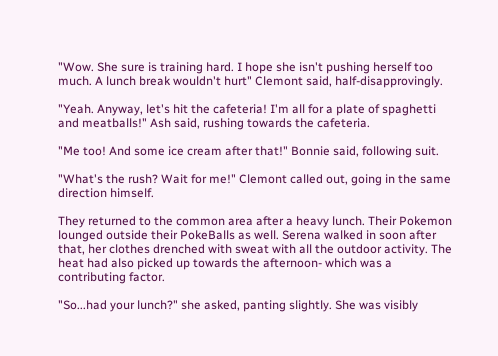"Wow. She sure is training hard. I hope she isn't pushing herself too much. A lunch break wouldn't hurt" Clemont said, half-disapprovingly.

"Yeah. Anyway, let's hit the cafeteria! I'm all for a plate of spaghetti and meatballs!" Ash said, rushing towards the cafeteria.

"Me too! And some ice cream after that!" Bonnie said, following suit.

"What's the rush? Wait for me!" Clemont called out, going in the same direction himself.

They returned to the common area after a heavy lunch. Their Pokemon lounged outside their PokeBalls as well. Serena walked in soon after that, her clothes drenched with sweat with all the outdoor activity. The heat had also picked up towards the afternoon- which was a contributing factor.

"So...had your lunch?" she asked, panting slightly. She was visibly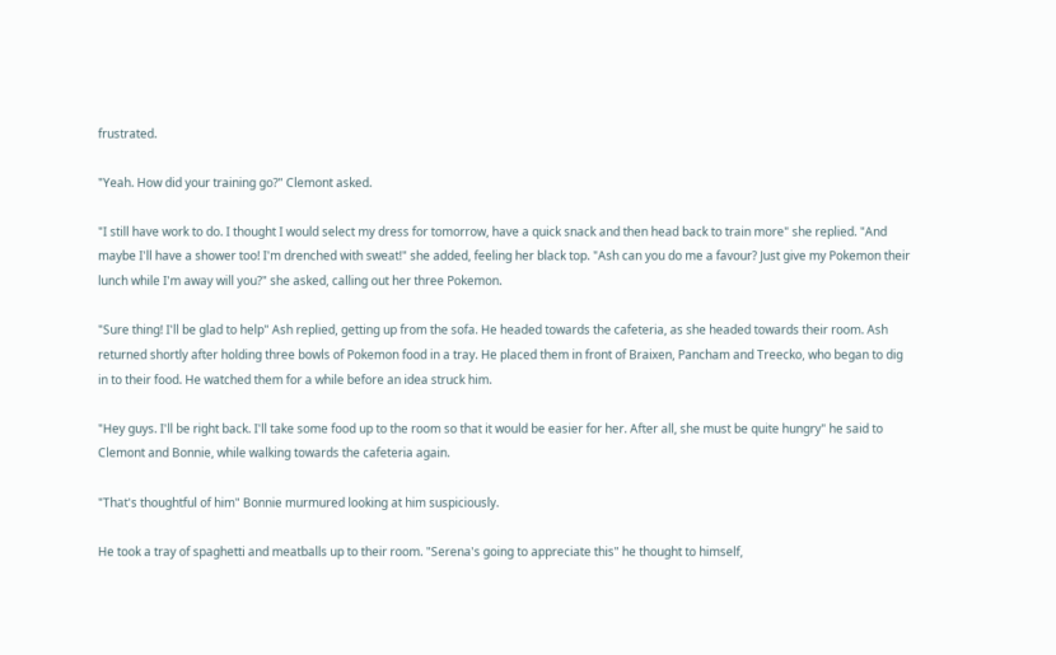frustrated.

"Yeah. How did your training go?" Clemont asked.

"I still have work to do. I thought I would select my dress for tomorrow, have a quick snack and then head back to train more" she replied. "And maybe I'll have a shower too! I'm drenched with sweat!" she added, feeling her black top. "Ash can you do me a favour? Just give my Pokemon their lunch while I'm away will you?" she asked, calling out her three Pokemon.

"Sure thing! I'll be glad to help" Ash replied, getting up from the sofa. He headed towards the cafeteria, as she headed towards their room. Ash returned shortly after holding three bowls of Pokemon food in a tray. He placed them in front of Braixen, Pancham and Treecko, who began to dig in to their food. He watched them for a while before an idea struck him.

"Hey guys. I'll be right back. I'll take some food up to the room so that it would be easier for her. After all, she must be quite hungry" he said to Clemont and Bonnie, while walking towards the cafeteria again.

"That's thoughtful of him" Bonnie murmured looking at him suspiciously.

He took a tray of spaghetti and meatballs up to their room. "Serena's going to appreciate this" he thought to himself,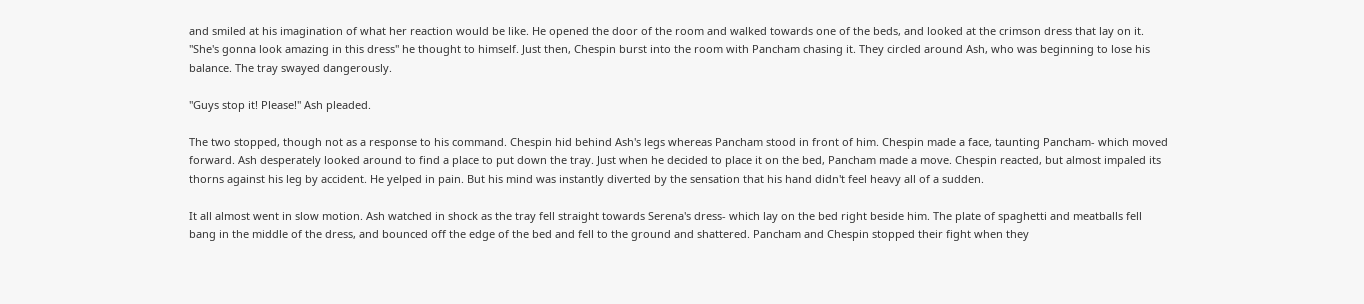and smiled at his imagination of what her reaction would be like. He opened the door of the room and walked towards one of the beds, and looked at the crimson dress that lay on it. "She's gonna look amazing in this dress" he thought to himself. Just then, Chespin burst into the room with Pancham chasing it. They circled around Ash, who was beginning to lose his balance. The tray swayed dangerously.

"Guys stop it! Please!" Ash pleaded.

The two stopped, though not as a response to his command. Chespin hid behind Ash's legs whereas Pancham stood in front of him. Chespin made a face, taunting Pancham- which moved forward. Ash desperately looked around to find a place to put down the tray. Just when he decided to place it on the bed, Pancham made a move. Chespin reacted, but almost impaled its thorns against his leg by accident. He yelped in pain. But his mind was instantly diverted by the sensation that his hand didn't feel heavy all of a sudden.

It all almost went in slow motion. Ash watched in shock as the tray fell straight towards Serena's dress- which lay on the bed right beside him. The plate of spaghetti and meatballs fell bang in the middle of the dress, and bounced off the edge of the bed and fell to the ground and shattered. Pancham and Chespin stopped their fight when they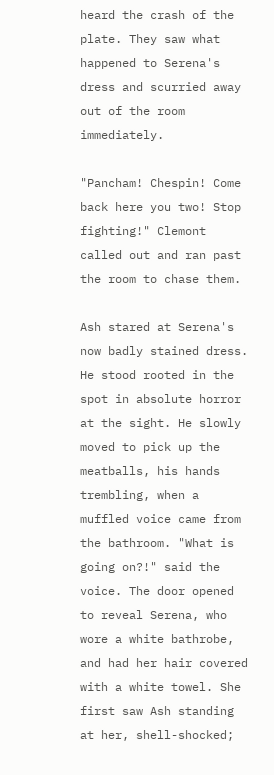heard the crash of the plate. They saw what happened to Serena's dress and scurried away out of the room immediately.

"Pancham! Chespin! Come back here you two! Stop fighting!" Clemont called out and ran past the room to chase them.

Ash stared at Serena's now badly stained dress. He stood rooted in the spot in absolute horror at the sight. He slowly moved to pick up the meatballs, his hands trembling, when a muffled voice came from the bathroom. "What is going on?!" said the voice. The door opened to reveal Serena, who wore a white bathrobe, and had her hair covered with a white towel. She first saw Ash standing at her, shell-shocked;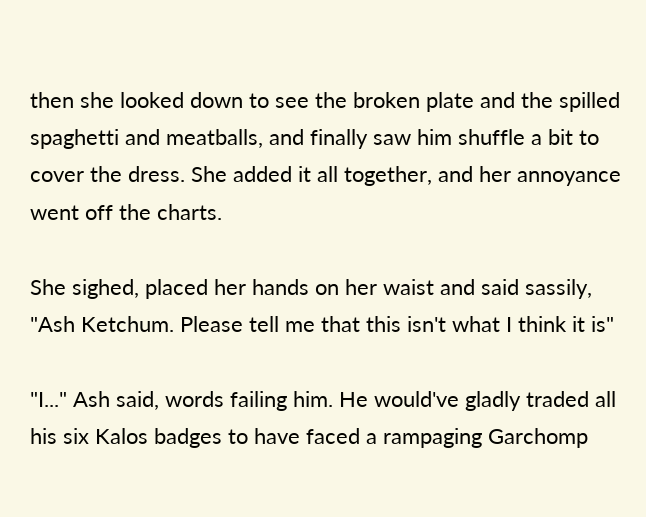then she looked down to see the broken plate and the spilled spaghetti and meatballs, and finally saw him shuffle a bit to cover the dress. She added it all together, and her annoyance went off the charts.

She sighed, placed her hands on her waist and said sassily, "Ash Ketchum. Please tell me that this isn't what I think it is"

"I..." Ash said, words failing him. He would've gladly traded all his six Kalos badges to have faced a rampaging Garchomp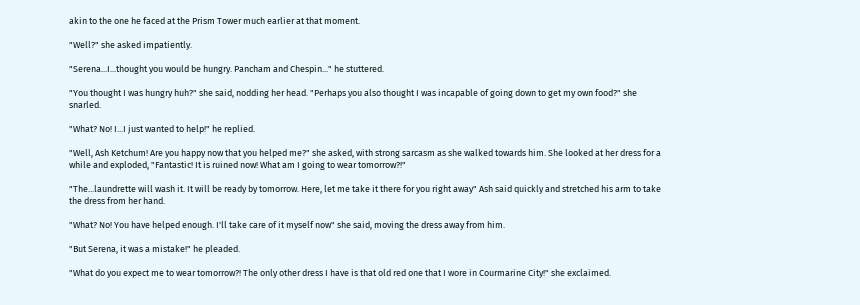akin to the one he faced at the Prism Tower much earlier at that moment.

"Well?" she asked impatiently.

"Serena...I...thought you would be hungry. Pancham and Chespin..." he stuttered.

"You thought I was hungry huh?" she said, nodding her head. "Perhaps you also thought I was incapable of going down to get my own food?" she snarled.

"What? No! I...I just wanted to help!" he replied.

"Well, Ash Ketchum! Are you happy now that you helped me?" she asked, with strong sarcasm as she walked towards him. She looked at her dress for a while and exploded, "Fantastic! It is ruined now! What am I going to wear tomorrow?!"

"The...laundrette will wash it. It will be ready by tomorrow. Here, let me take it there for you right away" Ash said quickly and stretched his arm to take the dress from her hand.

"What? No! You have helped enough. I'll take care of it myself now" she said, moving the dress away from him.

"But Serena, it was a mistake!" he pleaded.

"What do you expect me to wear tomorrow?! The only other dress I have is that old red one that I wore in Courmarine City!" she exclaimed.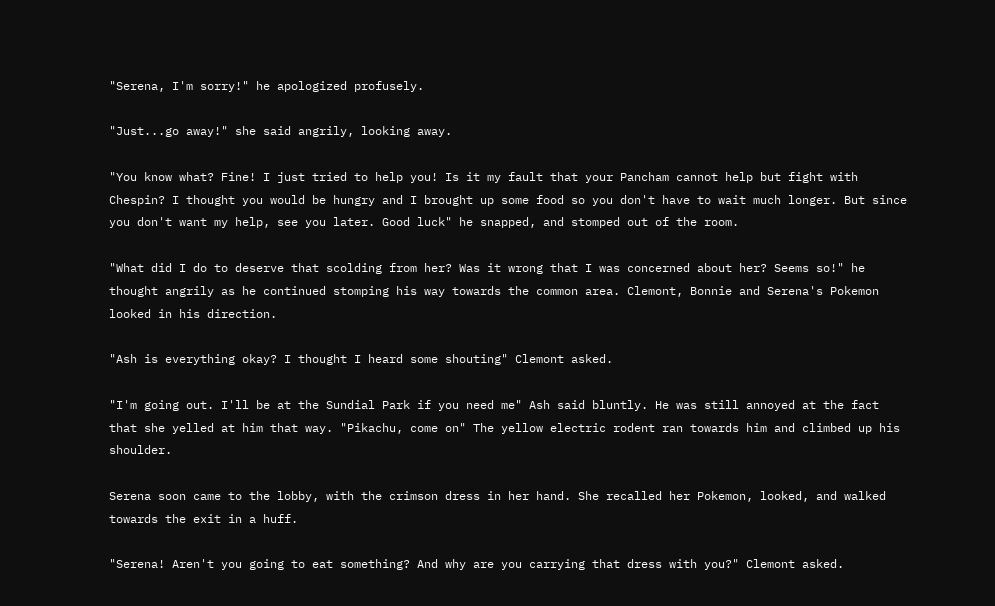"Serena, I'm sorry!" he apologized profusely.

"Just...go away!" she said angrily, looking away.

"You know what? Fine! I just tried to help you! Is it my fault that your Pancham cannot help but fight with Chespin? I thought you would be hungry and I brought up some food so you don't have to wait much longer. But since you don't want my help, see you later. Good luck" he snapped, and stomped out of the room.

"What did I do to deserve that scolding from her? Was it wrong that I was concerned about her? Seems so!" he thought angrily as he continued stomping his way towards the common area. Clemont, Bonnie and Serena's Pokemon looked in his direction.

"Ash is everything okay? I thought I heard some shouting" Clemont asked.

"I'm going out. I'll be at the Sundial Park if you need me" Ash said bluntly. He was still annoyed at the fact that she yelled at him that way. "Pikachu, come on" The yellow electric rodent ran towards him and climbed up his shoulder.

Serena soon came to the lobby, with the crimson dress in her hand. She recalled her Pokemon, looked, and walked towards the exit in a huff.

"Serena! Aren't you going to eat something? And why are you carrying that dress with you?" Clemont asked.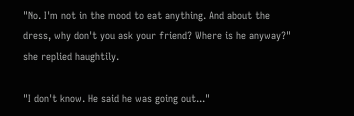"No. I'm not in the mood to eat anything. And about the dress, why don't you ask your friend? Where is he anyway?" she replied haughtily.

"I don't know. He said he was going out..."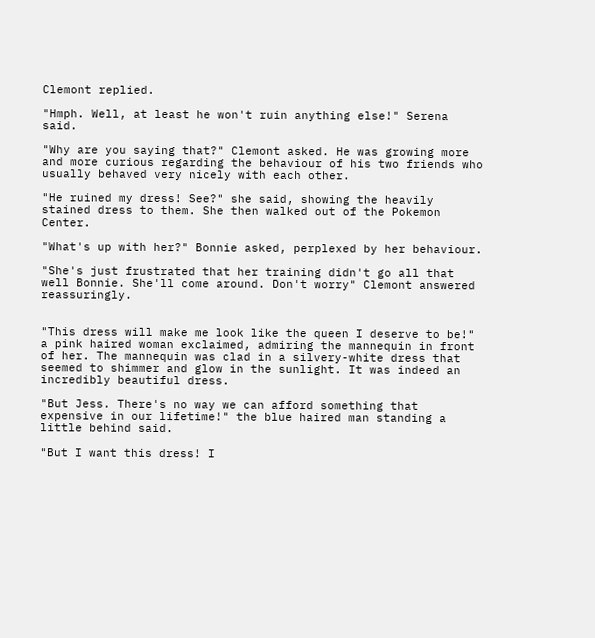Clemont replied.

"Hmph. Well, at least he won't ruin anything else!" Serena said.

"Why are you saying that?" Clemont asked. He was growing more and more curious regarding the behaviour of his two friends who usually behaved very nicely with each other.

"He ruined my dress! See?" she said, showing the heavily stained dress to them. She then walked out of the Pokemon Center.

"What's up with her?" Bonnie asked, perplexed by her behaviour.

"She's just frustrated that her training didn't go all that well Bonnie. She'll come around. Don't worry" Clemont answered reassuringly.


"This dress will make me look like the queen I deserve to be!" a pink haired woman exclaimed, admiring the mannequin in front of her. The mannequin was clad in a silvery-white dress that seemed to shimmer and glow in the sunlight. It was indeed an incredibly beautiful dress.

"But Jess. There's no way we can afford something that expensive in our lifetime!" the blue haired man standing a little behind said.

"But I want this dress! I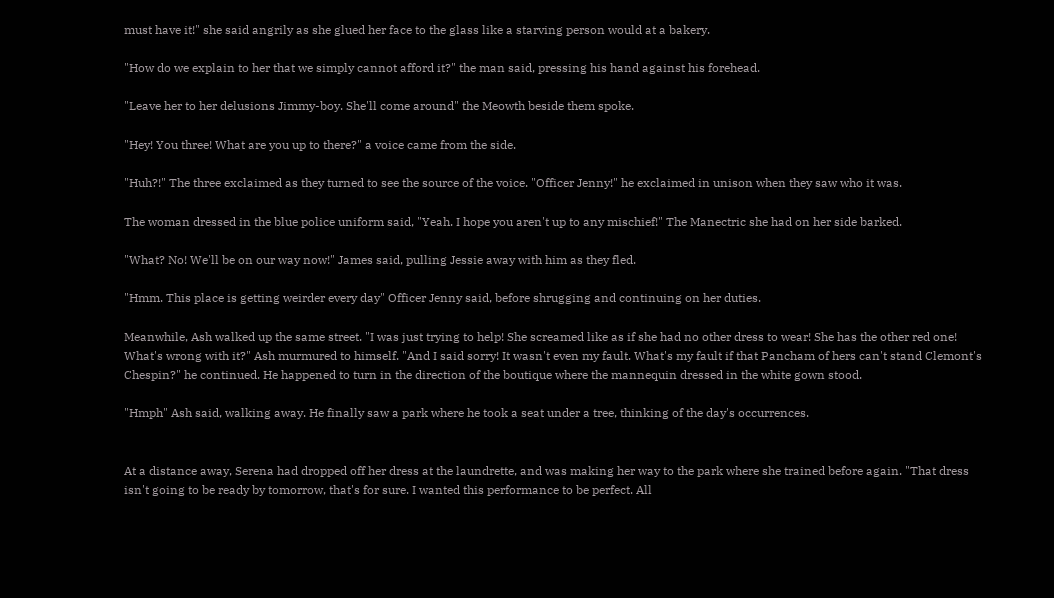must have it!" she said angrily as she glued her face to the glass like a starving person would at a bakery.

"How do we explain to her that we simply cannot afford it?" the man said, pressing his hand against his forehead.

"Leave her to her delusions Jimmy-boy. She'll come around" the Meowth beside them spoke.

"Hey! You three! What are you up to there?" a voice came from the side.

"Huh?!" The three exclaimed as they turned to see the source of the voice. "Officer Jenny!" he exclaimed in unison when they saw who it was.

The woman dressed in the blue police uniform said, "Yeah. I hope you aren't up to any mischief!" The Manectric she had on her side barked.

"What? No! We'll be on our way now!" James said, pulling Jessie away with him as they fled.

"Hmm. This place is getting weirder every day" Officer Jenny said, before shrugging and continuing on her duties.

Meanwhile, Ash walked up the same street. "I was just trying to help! She screamed like as if she had no other dress to wear! She has the other red one! What's wrong with it?" Ash murmured to himself. "And I said sorry! It wasn't even my fault. What's my fault if that Pancham of hers can't stand Clemont's Chespin?" he continued. He happened to turn in the direction of the boutique where the mannequin dressed in the white gown stood.

"Hmph" Ash said, walking away. He finally saw a park where he took a seat under a tree, thinking of the day's occurrences.


At a distance away, Serena had dropped off her dress at the laundrette, and was making her way to the park where she trained before again. "That dress isn't going to be ready by tomorrow, that's for sure. I wanted this performance to be perfect. All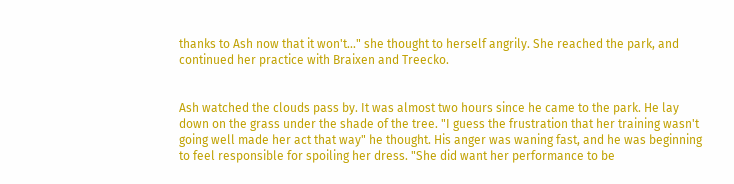thanks to Ash now that it won't..." she thought to herself angrily. She reached the park, and continued her practice with Braixen and Treecko.


Ash watched the clouds pass by. It was almost two hours since he came to the park. He lay down on the grass under the shade of the tree. "I guess the frustration that her training wasn't going well made her act that way" he thought. His anger was waning fast, and he was beginning to feel responsible for spoiling her dress. "She did want her performance to be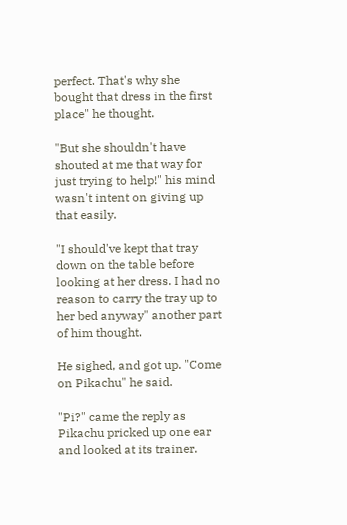perfect. That's why she bought that dress in the first place" he thought.

"But she shouldn't have shouted at me that way for just trying to help!" his mind wasn't intent on giving up that easily.

"I should've kept that tray down on the table before looking at her dress. I had no reason to carry the tray up to her bed anyway" another part of him thought.

He sighed, and got up. "Come on Pikachu" he said.

"Pi?" came the reply as Pikachu pricked up one ear and looked at its trainer.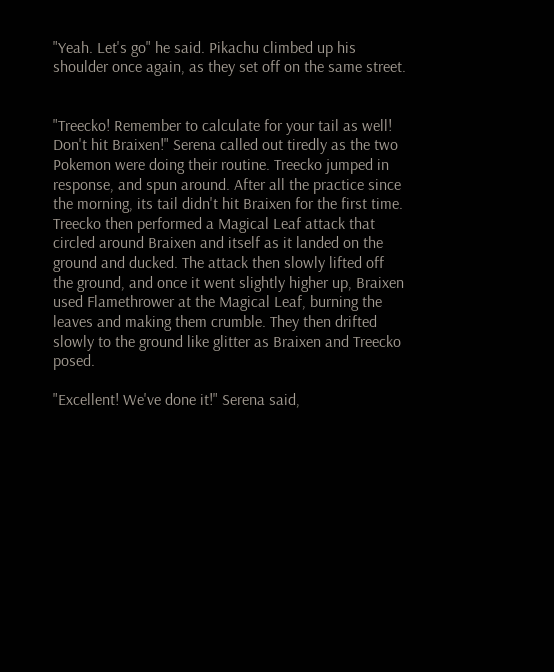"Yeah. Let's go" he said. Pikachu climbed up his shoulder once again, as they set off on the same street.


"Treecko! Remember to calculate for your tail as well! Don't hit Braixen!" Serena called out tiredly as the two Pokemon were doing their routine. Treecko jumped in response, and spun around. After all the practice since the morning, its tail didn't hit Braixen for the first time. Treecko then performed a Magical Leaf attack that circled around Braixen and itself as it landed on the ground and ducked. The attack then slowly lifted off the ground, and once it went slightly higher up, Braixen used Flamethrower at the Magical Leaf, burning the leaves and making them crumble. They then drifted slowly to the ground like glitter as Braixen and Treecko posed.

"Excellent! We've done it!" Serena said,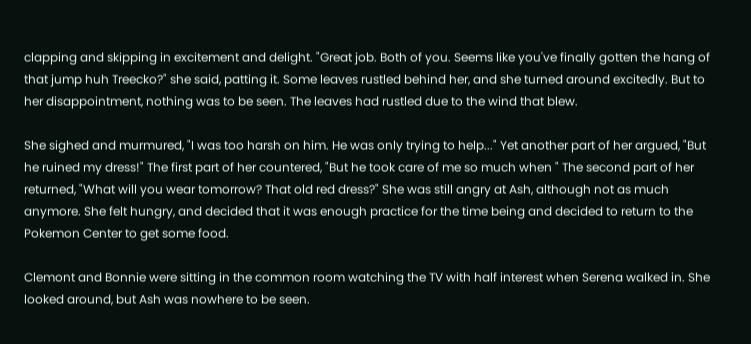clapping and skipping in excitement and delight. "Great job. Both of you. Seems like you've finally gotten the hang of that jump huh Treecko?" she said, patting it. Some leaves rustled behind her, and she turned around excitedly. But to her disappointment, nothing was to be seen. The leaves had rustled due to the wind that blew.

She sighed and murmured, "I was too harsh on him. He was only trying to help..." Yet another part of her argued, "But he ruined my dress!" The first part of her countered, "But he took care of me so much when " The second part of her returned, "What will you wear tomorrow? That old red dress?" She was still angry at Ash, although not as much anymore. She felt hungry, and decided that it was enough practice for the time being and decided to return to the Pokemon Center to get some food.

Clemont and Bonnie were sitting in the common room watching the TV with half interest when Serena walked in. She looked around, but Ash was nowhere to be seen.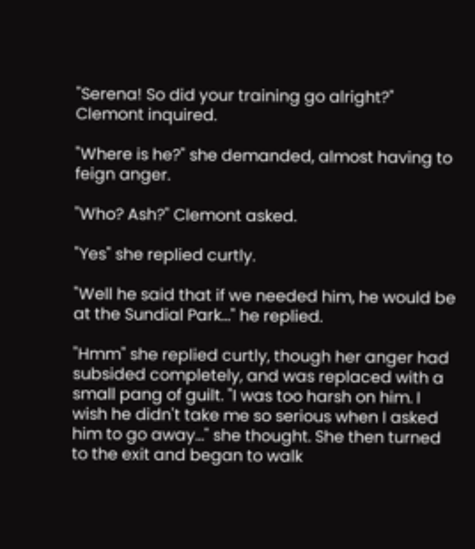"Serena! So did your training go alright?" Clemont inquired.

"Where is he?" she demanded, almost having to feign anger.

"Who? Ash?" Clemont asked.

"Yes" she replied curtly.

"Well he said that if we needed him, he would be at the Sundial Park..." he replied.

"Hmm" she replied curtly, though her anger had subsided completely, and was replaced with a small pang of guilt. "I was too harsh on him. I wish he didn't take me so serious when I asked him to go away..." she thought. She then turned to the exit and began to walk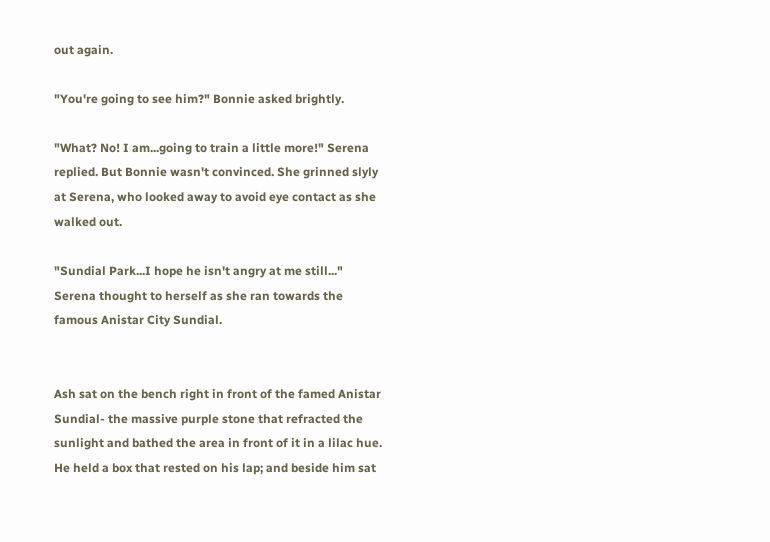out again.

"You're going to see him?" Bonnie asked brightly.

"What? No! I am...going to train a little more!" Serena replied. But Bonnie wasn't convinced. She grinned slyly at Serena, who looked away to avoid eye contact as she walked out.

"Sundial Park...I hope he isn't angry at me still..." Serena thought to herself as she ran towards the famous Anistar City Sundial.


Ash sat on the bench right in front of the famed Anistar Sundial- the massive purple stone that refracted the sunlight and bathed the area in front of it in a lilac hue. He held a box that rested on his lap; and beside him sat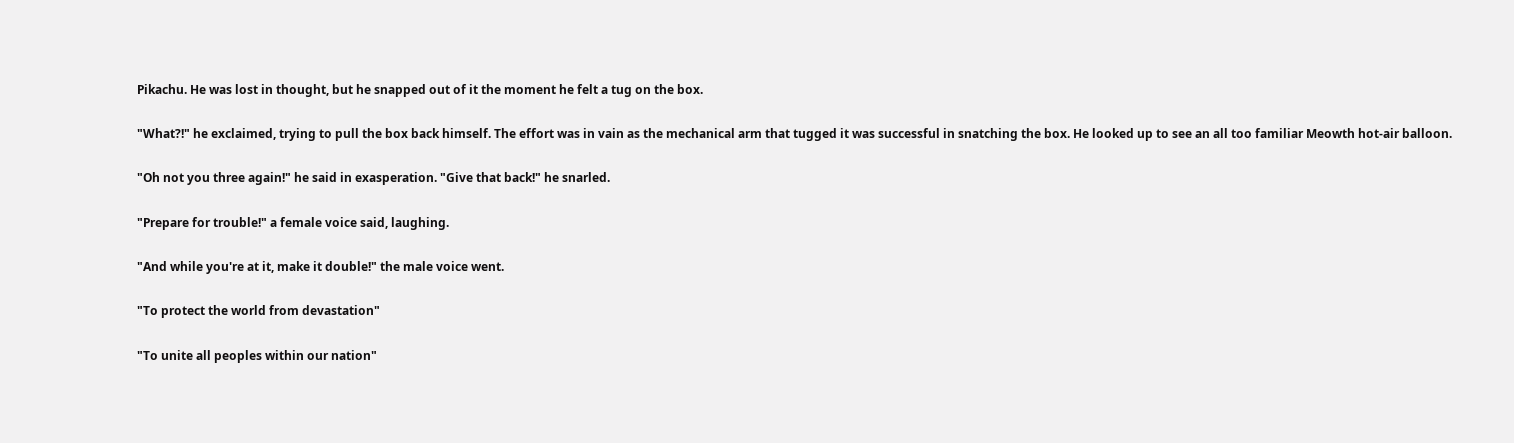Pikachu. He was lost in thought, but he snapped out of it the moment he felt a tug on the box.

"What?!" he exclaimed, trying to pull the box back himself. The effort was in vain as the mechanical arm that tugged it was successful in snatching the box. He looked up to see an all too familiar Meowth hot-air balloon.

"Oh not you three again!" he said in exasperation. "Give that back!" he snarled.

"Prepare for trouble!" a female voice said, laughing.

"And while you're at it, make it double!" the male voice went.

"To protect the world from devastation"

"To unite all peoples within our nation"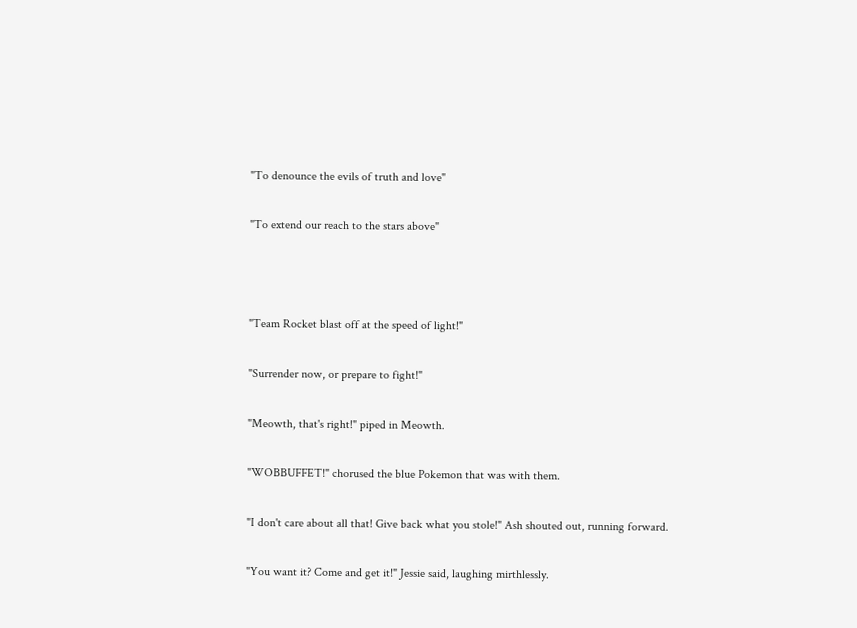"To denounce the evils of truth and love"

"To extend our reach to the stars above"



"Team Rocket blast off at the speed of light!"

"Surrender now, or prepare to fight!"

"Meowth, that's right!" piped in Meowth.

"WOBBUFFET!" chorused the blue Pokemon that was with them.

"I don't care about all that! Give back what you stole!" Ash shouted out, running forward.

"You want it? Come and get it!" Jessie said, laughing mirthlessly.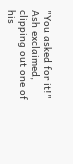"You asked for it!" Ash exclaimed, clipping out one of his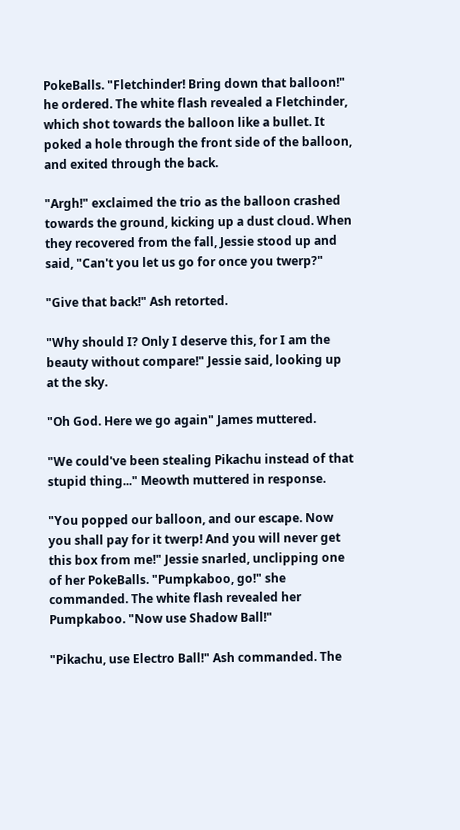PokeBalls. "Fletchinder! Bring down that balloon!" he ordered. The white flash revealed a Fletchinder, which shot towards the balloon like a bullet. It poked a hole through the front side of the balloon, and exited through the back.

"Argh!" exclaimed the trio as the balloon crashed towards the ground, kicking up a dust cloud. When they recovered from the fall, Jessie stood up and said, "Can't you let us go for once you twerp?"

"Give that back!" Ash retorted.

"Why should I? Only I deserve this, for I am the beauty without compare!" Jessie said, looking up at the sky.

"Oh God. Here we go again" James muttered.

"We could've been stealing Pikachu instead of that stupid thing..." Meowth muttered in response.

"You popped our balloon, and our escape. Now you shall pay for it twerp! And you will never get this box from me!" Jessie snarled, unclipping one of her PokeBalls. "Pumpkaboo, go!" she commanded. The white flash revealed her Pumpkaboo. "Now use Shadow Ball!"

"Pikachu, use Electro Ball!" Ash commanded. The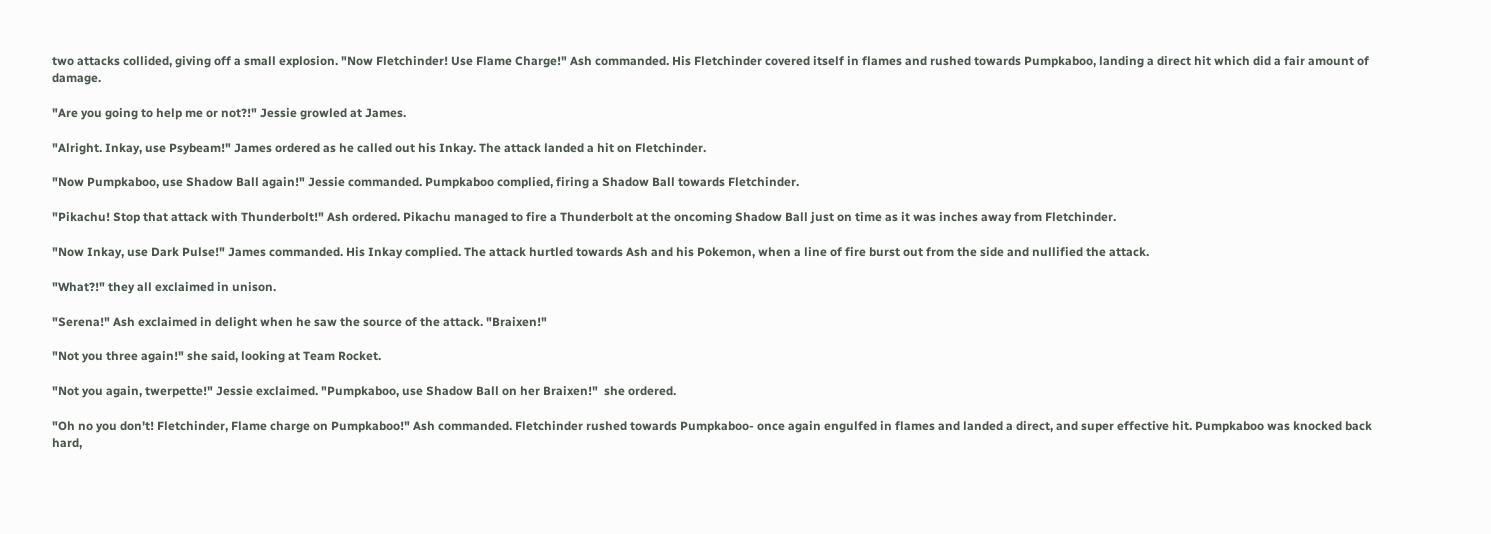two attacks collided, giving off a small explosion. "Now Fletchinder! Use Flame Charge!" Ash commanded. His Fletchinder covered itself in flames and rushed towards Pumpkaboo, landing a direct hit which did a fair amount of damage.

"Are you going to help me or not?!" Jessie growled at James.

"Alright. Inkay, use Psybeam!" James ordered as he called out his Inkay. The attack landed a hit on Fletchinder.

"Now Pumpkaboo, use Shadow Ball again!" Jessie commanded. Pumpkaboo complied, firing a Shadow Ball towards Fletchinder.

"Pikachu! Stop that attack with Thunderbolt!" Ash ordered. Pikachu managed to fire a Thunderbolt at the oncoming Shadow Ball just on time as it was inches away from Fletchinder.

"Now Inkay, use Dark Pulse!" James commanded. His Inkay complied. The attack hurtled towards Ash and his Pokemon, when a line of fire burst out from the side and nullified the attack.

"What?!" they all exclaimed in unison.

"Serena!" Ash exclaimed in delight when he saw the source of the attack. "Braixen!"

"Not you three again!" she said, looking at Team Rocket.

"Not you again, twerpette!" Jessie exclaimed. "Pumpkaboo, use Shadow Ball on her Braixen!"  she ordered.

"Oh no you don't! Fletchinder, Flame charge on Pumpkaboo!" Ash commanded. Fletchinder rushed towards Pumpkaboo- once again engulfed in flames and landed a direct, and super effective hit. Pumpkaboo was knocked back hard,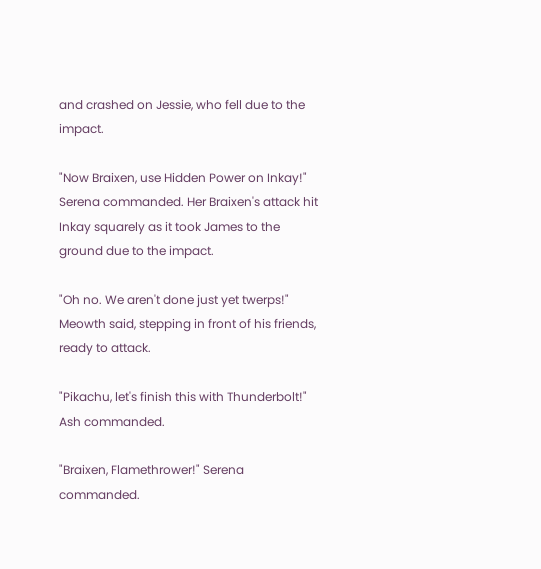and crashed on Jessie, who fell due to the impact.

"Now Braixen, use Hidden Power on Inkay!" Serena commanded. Her Braixen's attack hit Inkay squarely as it took James to the ground due to the impact.

"Oh no. We aren't done just yet twerps!" Meowth said, stepping in front of his friends,  ready to attack.

"Pikachu, let's finish this with Thunderbolt!" Ash commanded.

"Braixen, Flamethrower!" Serena commanded.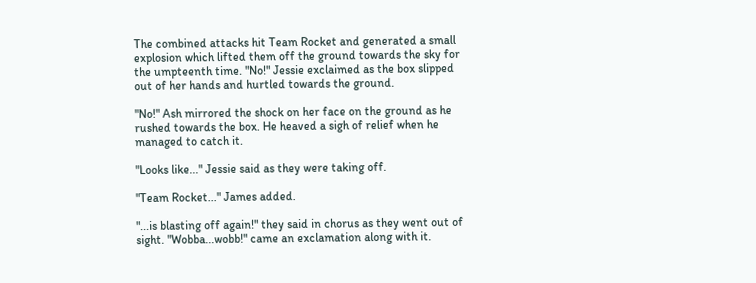The combined attacks hit Team Rocket and generated a small explosion which lifted them off the ground towards the sky for the umpteenth time. "No!" Jessie exclaimed as the box slipped out of her hands and hurtled towards the ground.

"No!" Ash mirrored the shock on her face on the ground as he rushed towards the box. He heaved a sigh of relief when he managed to catch it.

"Looks like..." Jessie said as they were taking off.

"Team Rocket..." James added.

"...is blasting off again!" they said in chorus as they went out of sight. "Wobba...wobb!" came an exclamation along with it.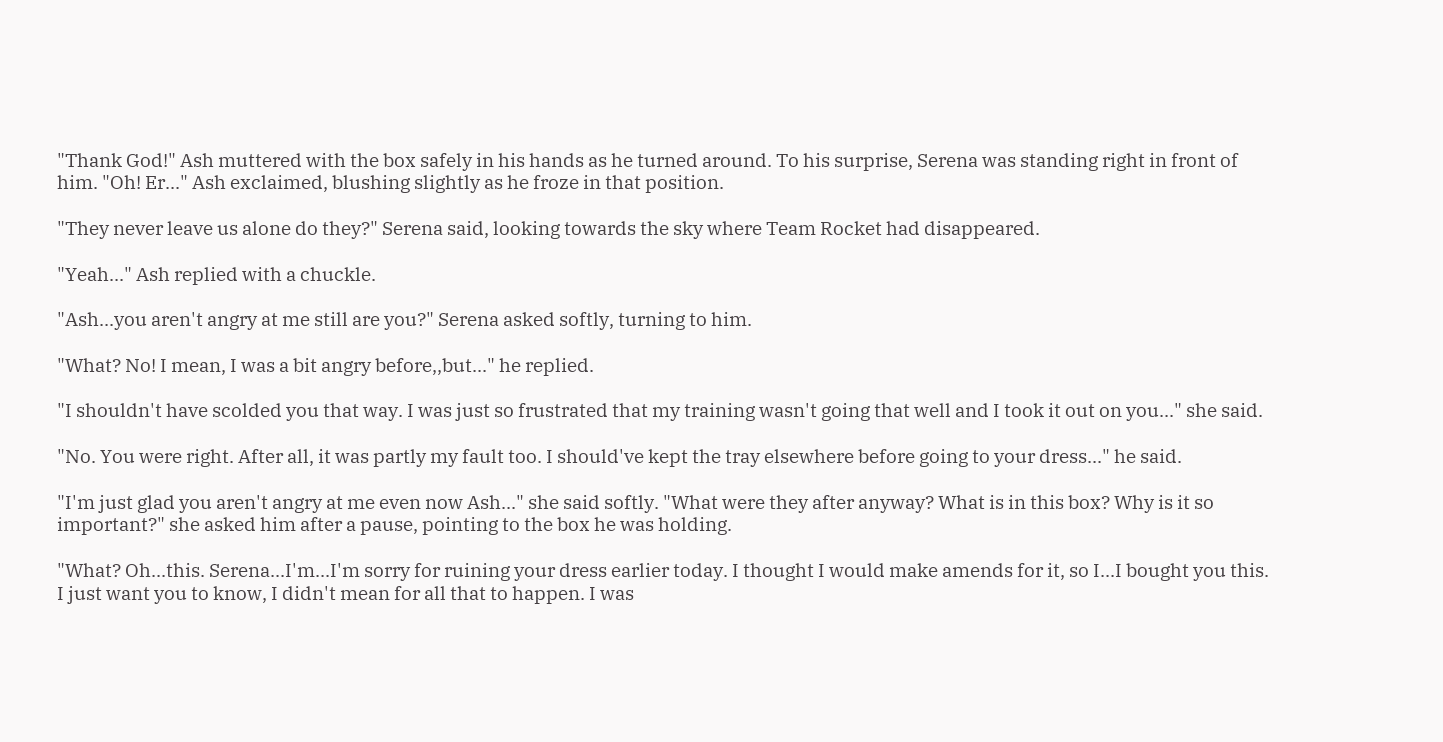"Thank God!" Ash muttered with the box safely in his hands as he turned around. To his surprise, Serena was standing right in front of him. "Oh! Er..." Ash exclaimed, blushing slightly as he froze in that position.

"They never leave us alone do they?" Serena said, looking towards the sky where Team Rocket had disappeared.

"Yeah..." Ash replied with a chuckle.

"Ash...you aren't angry at me still are you?" Serena asked softly, turning to him.

"What? No! I mean, I was a bit angry before,,but..." he replied.

"I shouldn't have scolded you that way. I was just so frustrated that my training wasn't going that well and I took it out on you..." she said.

"No. You were right. After all, it was partly my fault too. I should've kept the tray elsewhere before going to your dress..." he said.

"I'm just glad you aren't angry at me even now Ash..." she said softly. "What were they after anyway? What is in this box? Why is it so important?" she asked him after a pause, pointing to the box he was holding.

"What? Oh...this. Serena...I'm...I'm sorry for ruining your dress earlier today. I thought I would make amends for it, so I...I bought you this. I just want you to know, I didn't mean for all that to happen. I was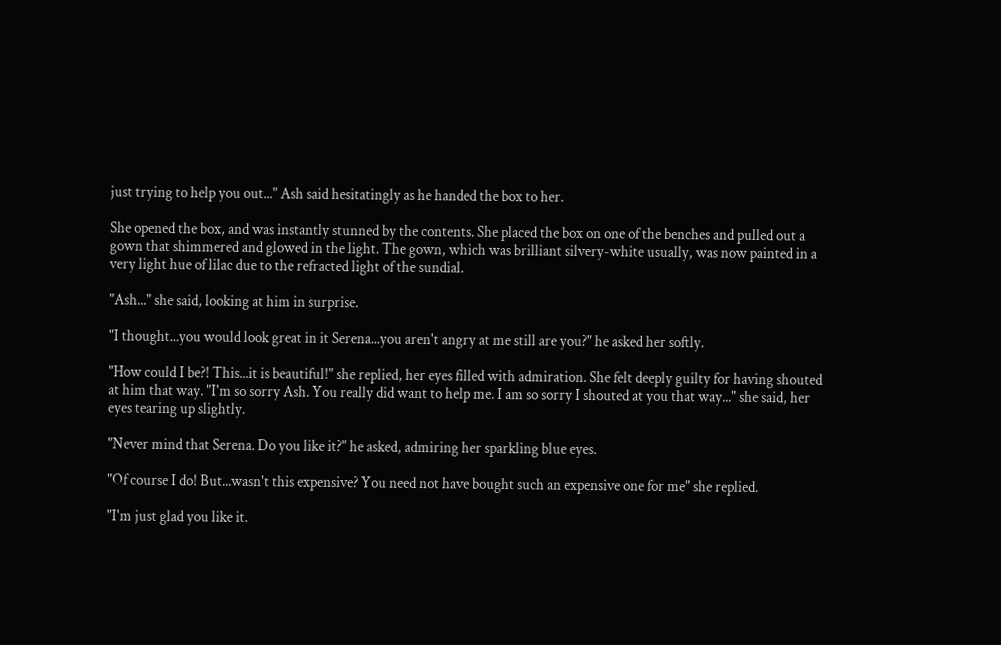just trying to help you out..." Ash said hesitatingly as he handed the box to her.

She opened the box, and was instantly stunned by the contents. She placed the box on one of the benches and pulled out a gown that shimmered and glowed in the light. The gown, which was brilliant silvery-white usually, was now painted in a very light hue of lilac due to the refracted light of the sundial.

"Ash..." she said, looking at him in surprise.

"I thought...you would look great in it Serena...you aren't angry at me still are you?" he asked her softly.

"How could I be?! This...it is beautiful!" she replied, her eyes filled with admiration. She felt deeply guilty for having shouted at him that way. "I'm so sorry Ash. You really did want to help me. I am so sorry I shouted at you that way..." she said, her eyes tearing up slightly.

"Never mind that Serena. Do you like it?" he asked, admiring her sparkling blue eyes.

"Of course I do! But...wasn't this expensive? You need not have bought such an expensive one for me" she replied.

"I'm just glad you like it.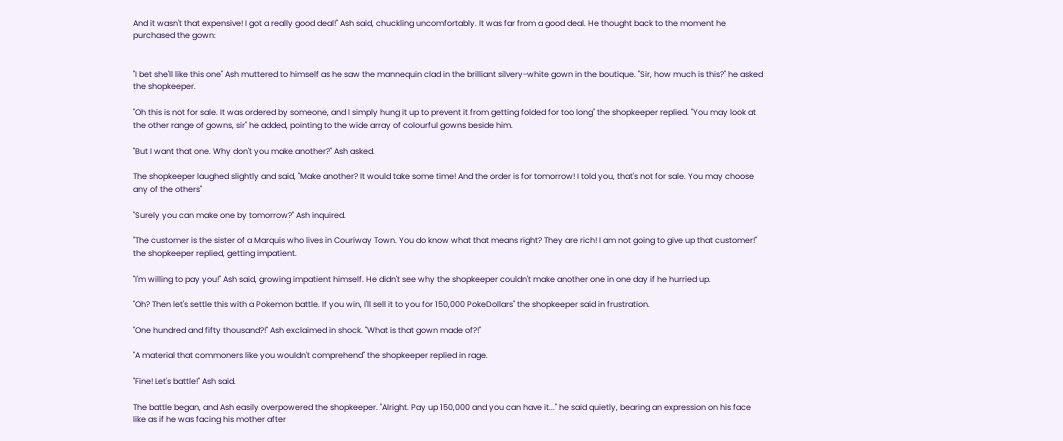And it wasn't that expensive! I got a really good deal!" Ash said, chuckling uncomfortably. It was far from a good deal. He thought back to the moment he purchased the gown:


"I bet she'll like this one" Ash muttered to himself as he saw the mannequin clad in the brilliant silvery-white gown in the boutique. "Sir, how much is this?" he asked the shopkeeper.

"Oh this is not for sale. It was ordered by someone, and I simply hung it up to prevent it from getting folded for too long" the shopkeeper replied. "You may look at the other range of gowns, sir" he added, pointing to the wide array of colourful gowns beside him.

"But I want that one. Why don't you make another?" Ash asked.

The shopkeeper laughed slightly and said, "Make another? It would take some time! And the order is for tomorrow! I told you, that's not for sale. You may choose any of the others"

"Surely you can make one by tomorrow?" Ash inquired.

"The customer is the sister of a Marquis who lives in Couriway Town. You do know what that means right? They are rich! I am not going to give up that customer!" the shopkeeper replied, getting impatient.

"I'm willing to pay you!" Ash said, growing impatient himself. He didn't see why the shopkeeper couldn't make another one in one day if he hurried up.

"Oh? Then let's settle this with a Pokemon battle. If you win, I'll sell it to you for 150,000 PokeDollars" the shopkeeper said in frustration.

"One hundred and fifty thousand?!" Ash exclaimed in shock. "What is that gown made of?!"

"A material that commoners like you wouldn't comprehend" the shopkeeper replied in rage.

"Fine! Let's battle!" Ash said.

The battle began, and Ash easily overpowered the shopkeeper. "Alright. Pay up 150,000 and you can have it..." he said quietly, bearing an expression on his face like as if he was facing his mother after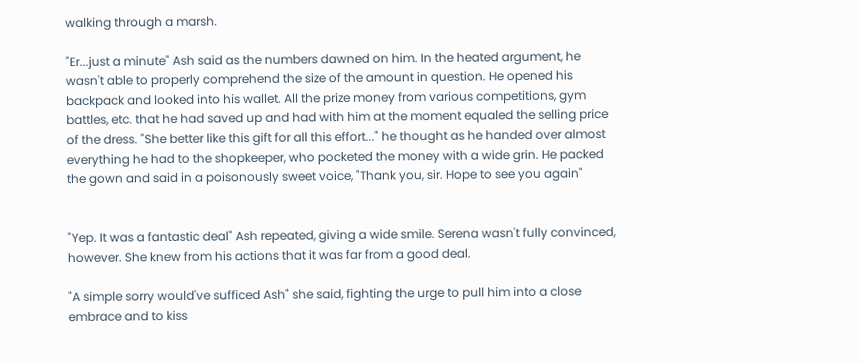walking through a marsh.

"Er...just a minute" Ash said as the numbers dawned on him. In the heated argument, he wasn't able to properly comprehend the size of the amount in question. He opened his backpack and looked into his wallet. All the prize money from various competitions, gym battles, etc. that he had saved up and had with him at the moment equaled the selling price of the dress. "She better like this gift for all this effort..." he thought as he handed over almost everything he had to the shopkeeper, who pocketed the money with a wide grin. He packed the gown and said in a poisonously sweet voice, "Thank you, sir. Hope to see you again"


"Yep. It was a fantastic deal" Ash repeated, giving a wide smile. Serena wasn't fully convinced, however. She knew from his actions that it was far from a good deal.

"A simple sorry would've sufficed Ash" she said, fighting the urge to pull him into a close embrace and to kiss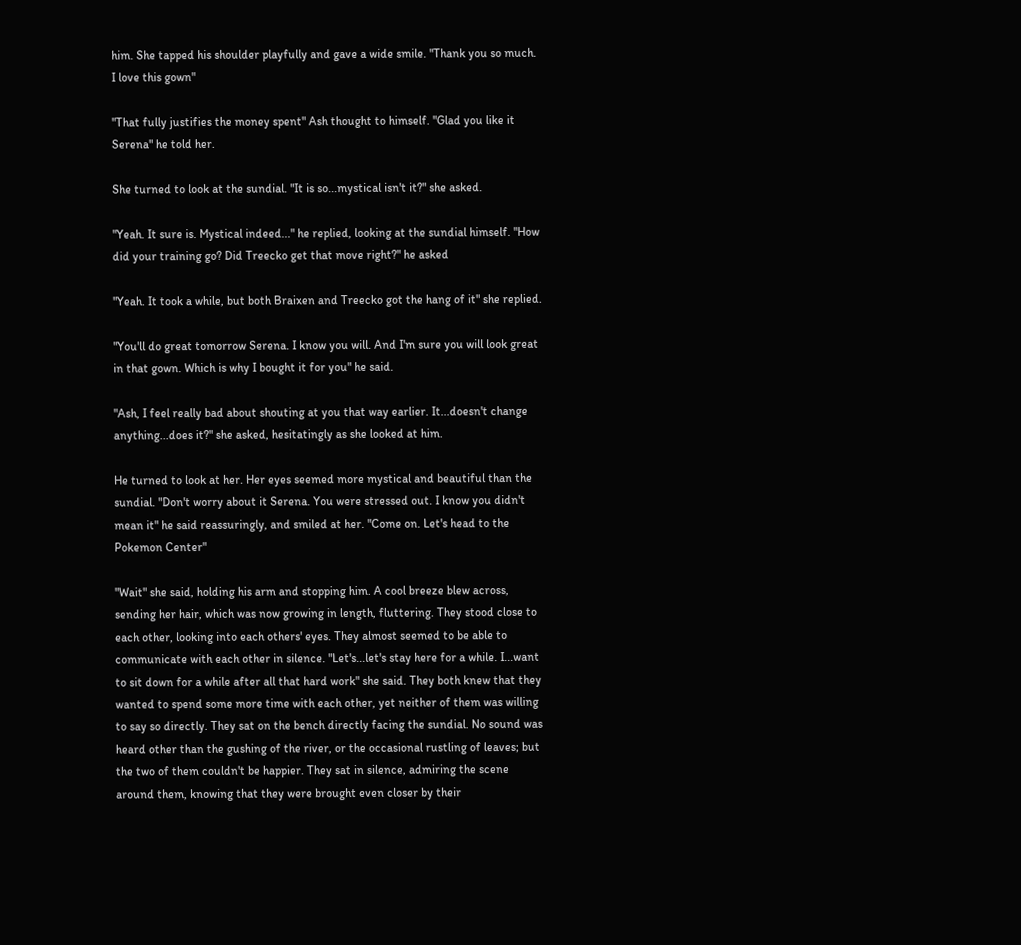him. She tapped his shoulder playfully and gave a wide smile. "Thank you so much. I love this gown"

"That fully justifies the money spent" Ash thought to himself. "Glad you like it Serena" he told her.

She turned to look at the sundial. "It is so...mystical isn't it?" she asked.

"Yeah. It sure is. Mystical indeed..." he replied, looking at the sundial himself. "How did your training go? Did Treecko get that move right?" he asked

"Yeah. It took a while, but both Braixen and Treecko got the hang of it" she replied.

"You'll do great tomorrow Serena. I know you will. And I'm sure you will look great in that gown. Which is why I bought it for you" he said.

"Ash, I feel really bad about shouting at you that way earlier. It...doesn't change anything...does it?" she asked, hesitatingly as she looked at him.

He turned to look at her. Her eyes seemed more mystical and beautiful than the sundial. "Don't worry about it Serena. You were stressed out. I know you didn't mean it" he said reassuringly, and smiled at her. "Come on. Let's head to the Pokemon Center"

"Wait" she said, holding his arm and stopping him. A cool breeze blew across, sending her hair, which was now growing in length, fluttering. They stood close to each other, looking into each others' eyes. They almost seemed to be able to communicate with each other in silence. "Let's...let's stay here for a while. I...want to sit down for a while after all that hard work" she said. They both knew that they wanted to spend some more time with each other, yet neither of them was willing to say so directly. They sat on the bench directly facing the sundial. No sound was heard other than the gushing of the river, or the occasional rustling of leaves; but the two of them couldn't be happier. They sat in silence, admiring the scene around them, knowing that they were brought even closer by their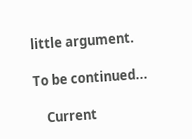little argument.

To be continued...

    Current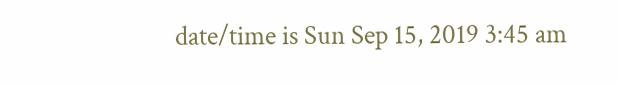date/time is Sun Sep 15, 2019 3:45 am